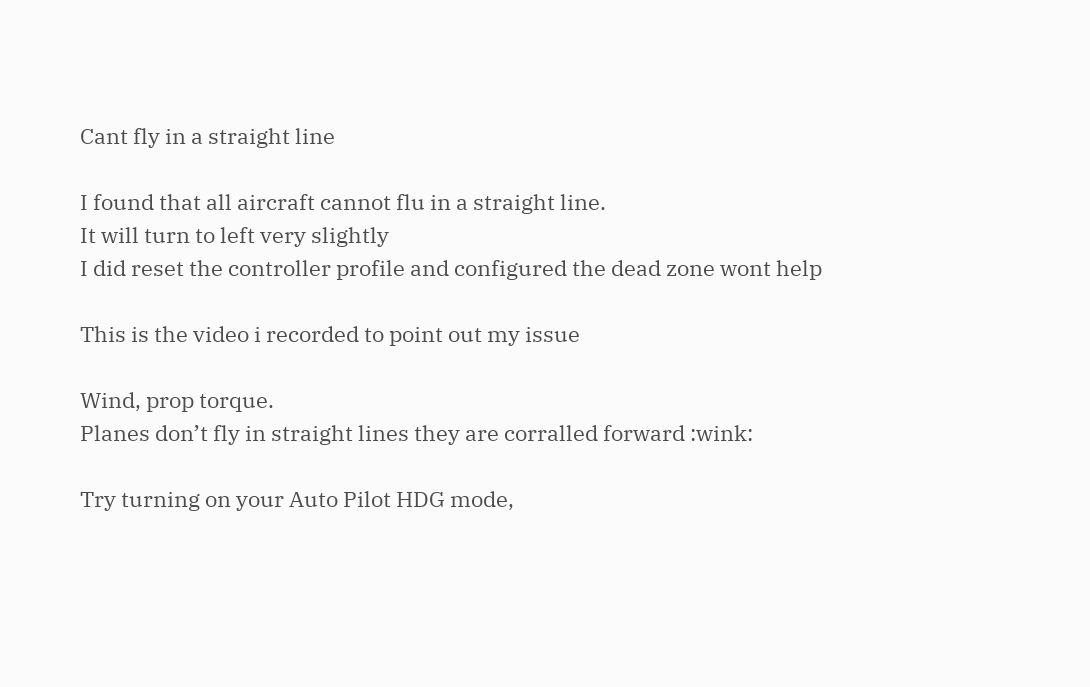Cant fly in a straight line

I found that all aircraft cannot flu in a straight line.
It will turn to left very slightly
I did reset the controller profile and configured the dead zone wont help

This is the video i recorded to point out my issue

Wind, prop torque.
Planes don’t fly in straight lines they are corralled forward :wink:

Try turning on your Auto Pilot HDG mode,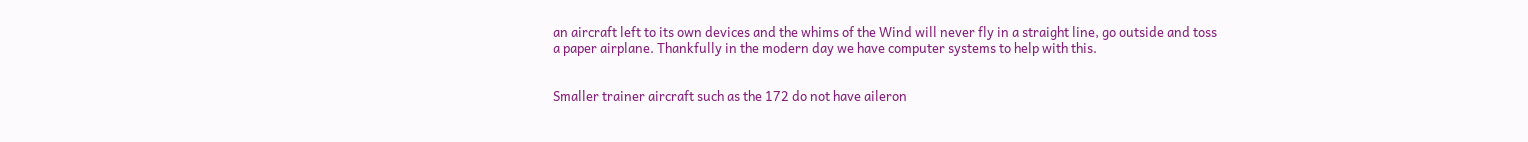an aircraft left to its own devices and the whims of the Wind will never fly in a straight line, go outside and toss a paper airplane. Thankfully in the modern day we have computer systems to help with this.


Smaller trainer aircraft such as the 172 do not have aileron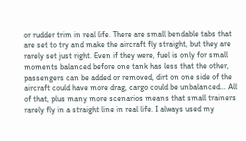or rudder trim in real life. There are small bendable tabs that are set to try and make the aircraft fly straight, but they are rarely set just right. Even if they were, fuel is only for small moments balanced before one tank has less that the other, passengers can be added or removed, dirt on one side of the aircraft could have more drag, cargo could be unbalanced… All of that, plus many more scenarios means that small trainers rarely fly in a straight line in real life. I always used my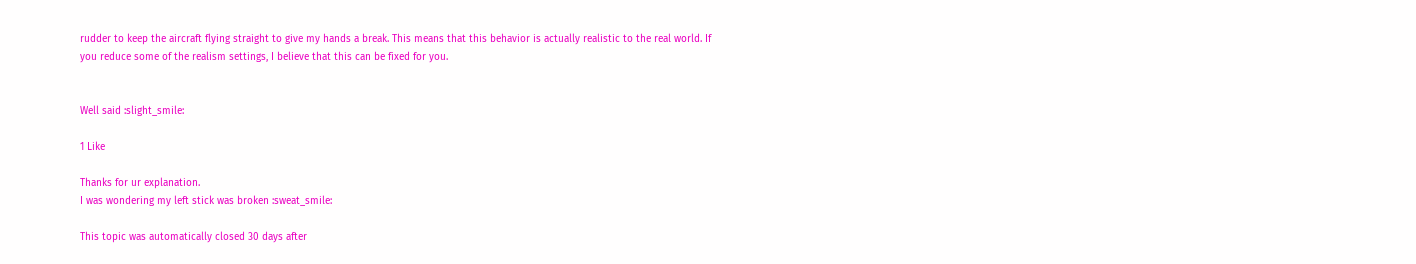rudder to keep the aircraft flying straight to give my hands a break. This means that this behavior is actually realistic to the real world. If you reduce some of the realism settings, I believe that this can be fixed for you.


Well said :slight_smile:

1 Like

Thanks for ur explanation.
I was wondering my left stick was broken :sweat_smile:

This topic was automatically closed 30 days after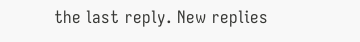the last reply. New replies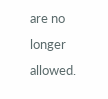are no longer allowed.